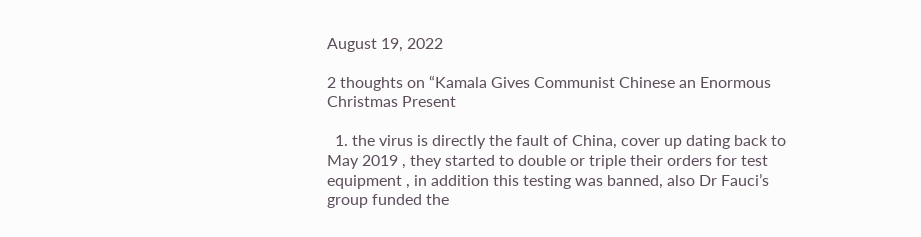August 19, 2022

2 thoughts on “Kamala Gives Communist Chinese an Enormous Christmas Present

  1. the virus is directly the fault of China, cover up dating back to May 2019 , they started to double or triple their orders for test equipment , in addition this testing was banned, also Dr Fauci’s group funded the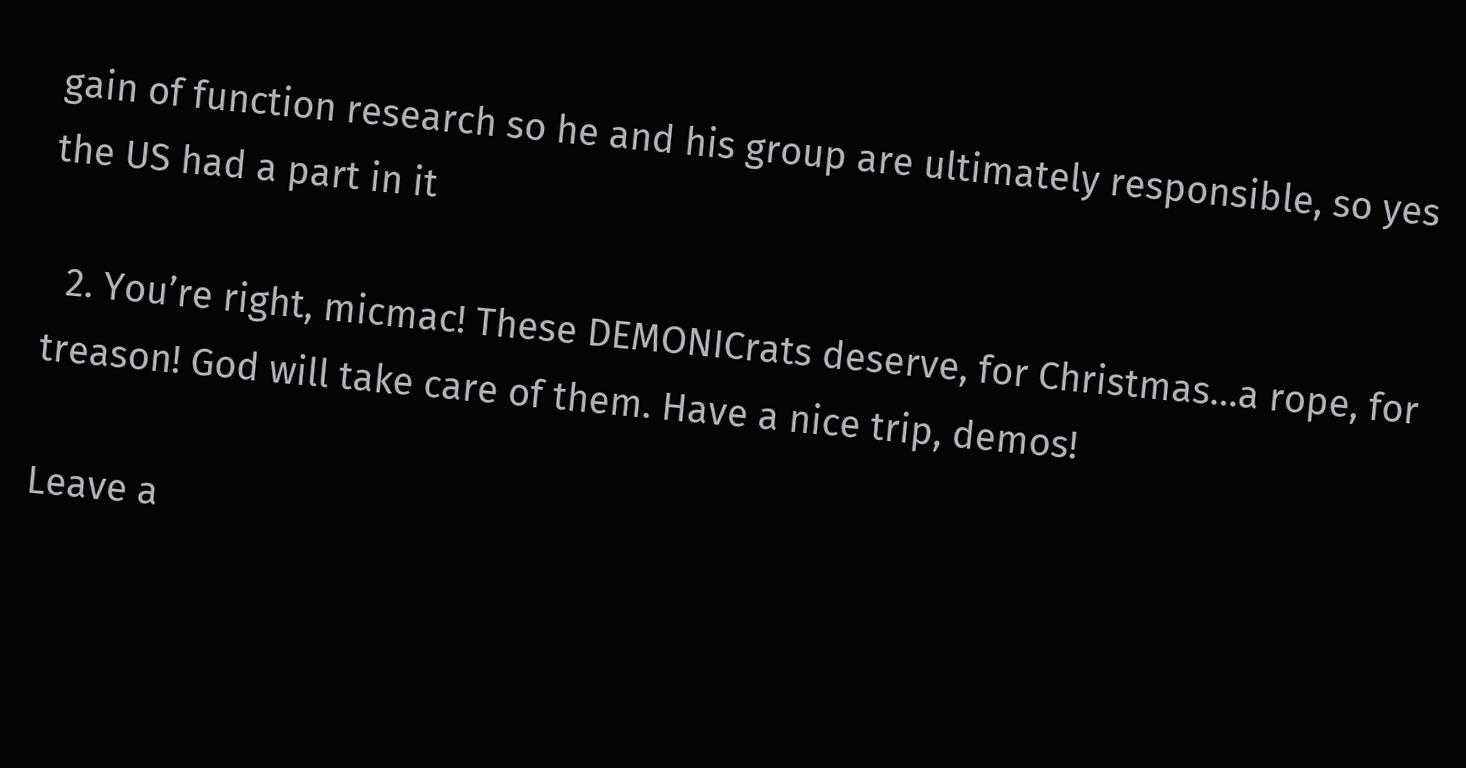gain of function research so he and his group are ultimately responsible, so yes the US had a part in it

  2. You’re right, micmac! These DEMONICrats deserve, for Christmas…a rope, for treason! God will take care of them. Have a nice trip, demos!

Leave a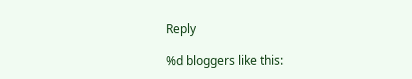Reply

%d bloggers like this: